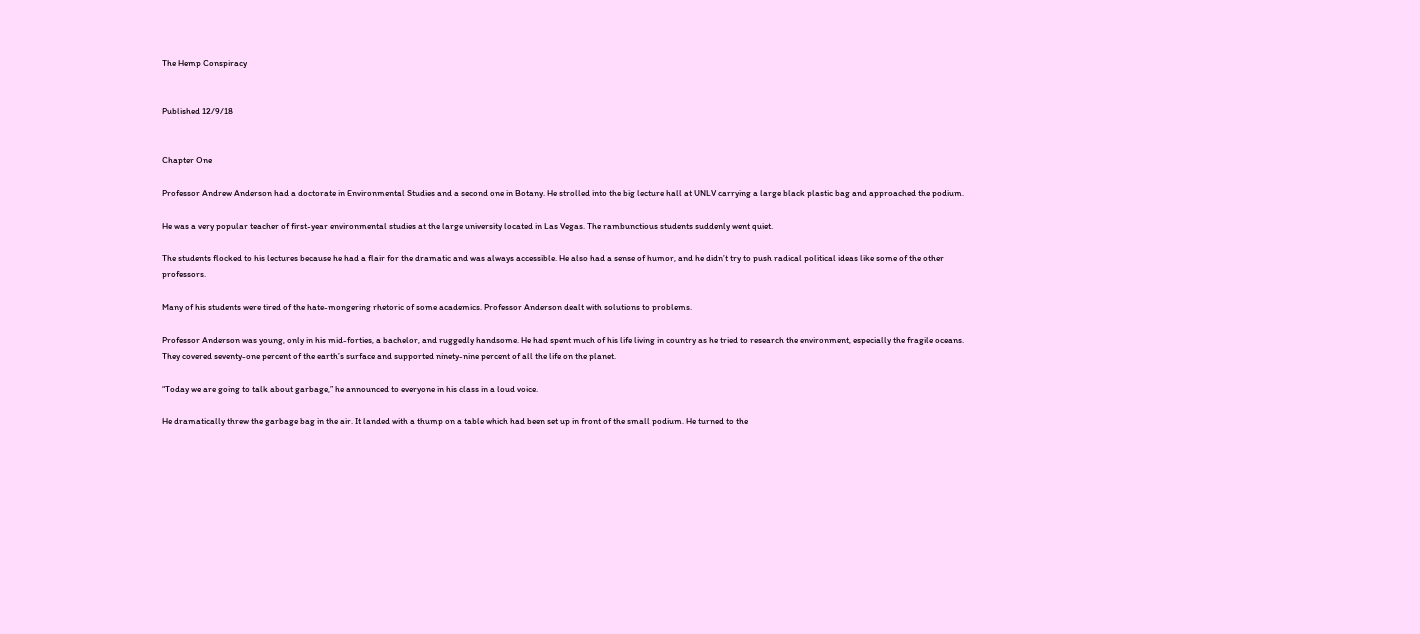The Hemp Conspiracy


Published 12/9/18


Chapter One

Professor Andrew Anderson had a doctorate in Environmental Studies and a second one in Botany. He strolled into the big lecture hall at UNLV carrying a large black plastic bag and approached the podium.

He was a very popular teacher of first-year environmental studies at the large university located in Las Vegas. The rambunctious students suddenly went quiet.

The students flocked to his lectures because he had a flair for the dramatic and was always accessible. He also had a sense of humor, and he didn’t try to push radical political ideas like some of the other professors.

Many of his students were tired of the hate-mongering rhetoric of some academics. Professor Anderson dealt with solutions to problems.

Professor Anderson was young, only in his mid-forties, a bachelor, and ruggedly handsome. He had spent much of his life living in country as he tried to research the environment, especially the fragile oceans. They covered seventy-one percent of the earth’s surface and supported ninety-nine percent of all the life on the planet.

“Today we are going to talk about garbage,” he announced to everyone in his class in a loud voice.

He dramatically threw the garbage bag in the air. It landed with a thump on a table which had been set up in front of the small podium. He turned to the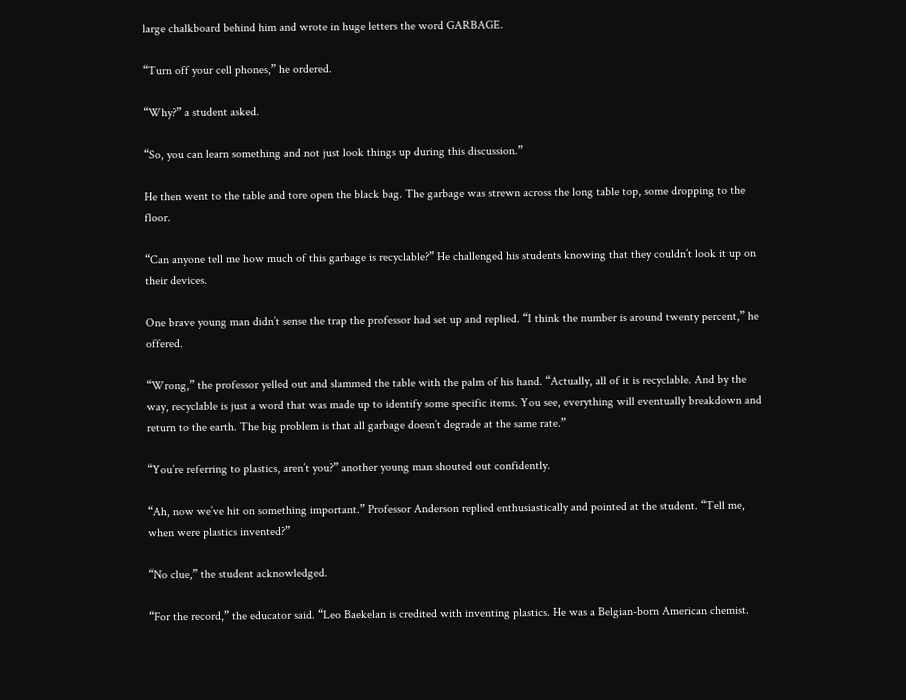large chalkboard behind him and wrote in huge letters the word GARBAGE.

“Turn off your cell phones,” he ordered.

“Why?” a student asked.

“So, you can learn something and not just look things up during this discussion.”

He then went to the table and tore open the black bag. The garbage was strewn across the long table top, some dropping to the floor.

“Can anyone tell me how much of this garbage is recyclable?” He challenged his students knowing that they couldn’t look it up on their devices.

One brave young man didn’t sense the trap the professor had set up and replied. “I think the number is around twenty percent,” he offered.

“Wrong,” the professor yelled out and slammed the table with the palm of his hand. “Actually, all of it is recyclable. And by the way, recyclable is just a word that was made up to identify some specific items. You see, everything will eventually breakdown and return to the earth. The big problem is that all garbage doesn’t degrade at the same rate.”

“You’re referring to plastics, aren’t you?” another young man shouted out confidently.

“Ah, now we’ve hit on something important.” Professor Anderson replied enthusiastically and pointed at the student. “Tell me, when were plastics invented?”

“No clue,” the student acknowledged.

“For the record,” the educator said. “Leo Baekelan is credited with inventing plastics. He was a Belgian-born American chemist.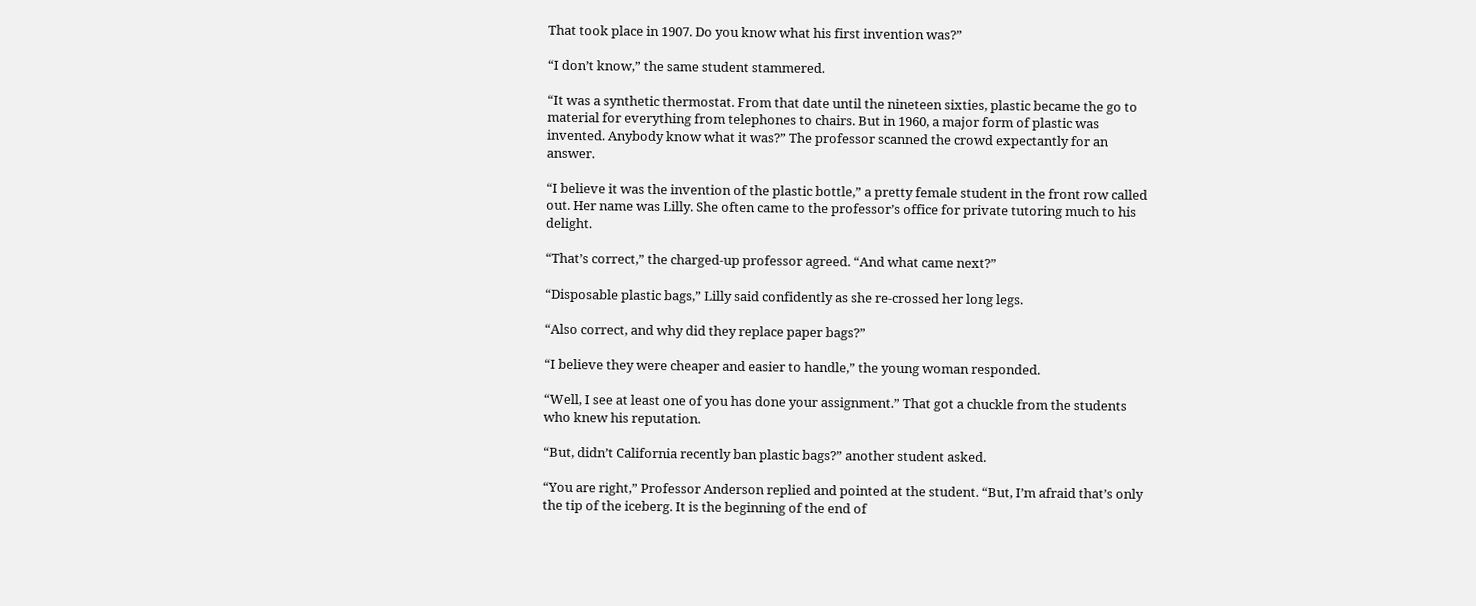That took place in 1907. Do you know what his first invention was?”

“I don’t know,” the same student stammered.

“It was a synthetic thermostat. From that date until the nineteen sixties, plastic became the go to material for everything from telephones to chairs. But in 1960, a major form of plastic was invented. Anybody know what it was?” The professor scanned the crowd expectantly for an answer.

“I believe it was the invention of the plastic bottle,” a pretty female student in the front row called out. Her name was Lilly. She often came to the professor’s office for private tutoring much to his delight.

“That’s correct,” the charged-up professor agreed. “And what came next?”

“Disposable plastic bags,” Lilly said confidently as she re-crossed her long legs.

“Also correct, and why did they replace paper bags?”

“I believe they were cheaper and easier to handle,” the young woman responded.

“Well, I see at least one of you has done your assignment.” That got a chuckle from the students who knew his reputation.

“But, didn’t California recently ban plastic bags?” another student asked.

“You are right,” Professor Anderson replied and pointed at the student. “But, I’m afraid that’s only the tip of the iceberg. It is the beginning of the end of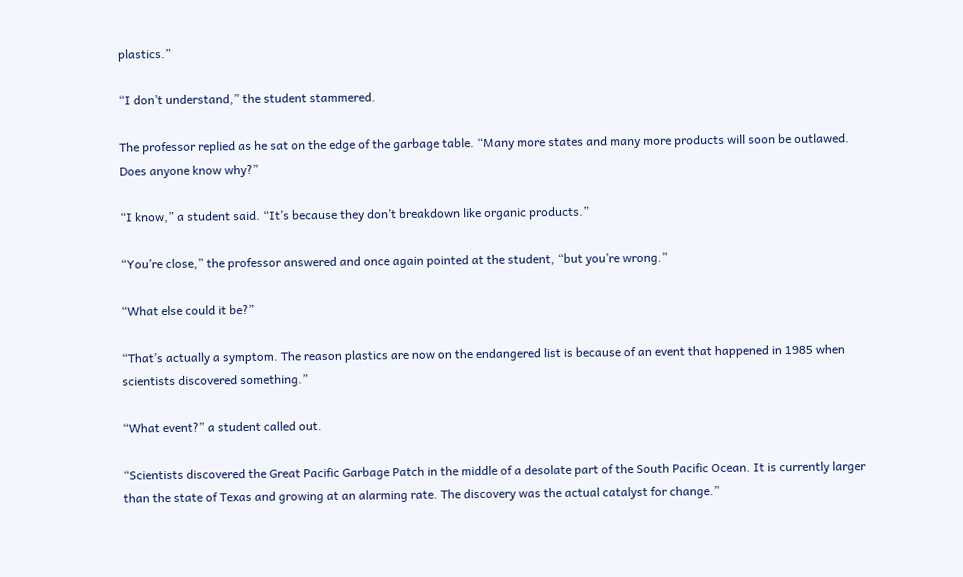plastics.”

“I don’t understand,” the student stammered.

The professor replied as he sat on the edge of the garbage table. “Many more states and many more products will soon be outlawed. Does anyone know why?”

“I know,” a student said. “It’s because they don’t breakdown like organic products.”

“You’re close,” the professor answered and once again pointed at the student, “but you’re wrong.”

“What else could it be?”

“That’s actually a symptom. The reason plastics are now on the endangered list is because of an event that happened in 1985 when scientists discovered something.”

“What event?” a student called out.

“Scientists discovered the Great Pacific Garbage Patch in the middle of a desolate part of the South Pacific Ocean. It is currently larger than the state of Texas and growing at an alarming rate. The discovery was the actual catalyst for change.”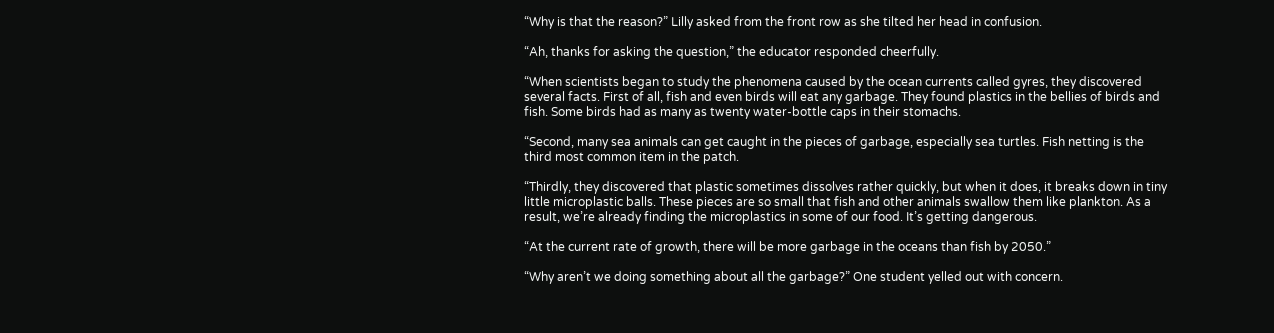“Why is that the reason?” Lilly asked from the front row as she tilted her head in confusion.

“Ah, thanks for asking the question,” the educator responded cheerfully.

“When scientists began to study the phenomena caused by the ocean currents called gyres, they discovered several facts. First of all, fish and even birds will eat any garbage. They found plastics in the bellies of birds and fish. Some birds had as many as twenty water-bottle caps in their stomachs.

“Second, many sea animals can get caught in the pieces of garbage, especially sea turtles. Fish netting is the third most common item in the patch.

“Thirdly, they discovered that plastic sometimes dissolves rather quickly, but when it does, it breaks down in tiny little microplastic balls. These pieces are so small that fish and other animals swallow them like plankton. As a result, we’re already finding the microplastics in some of our food. It’s getting dangerous.

“At the current rate of growth, there will be more garbage in the oceans than fish by 2050.”

“Why aren’t we doing something about all the garbage?” One student yelled out with concern.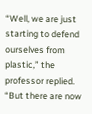“Well, we are just starting to defend ourselves from plastic,” the professor replied. “But there are now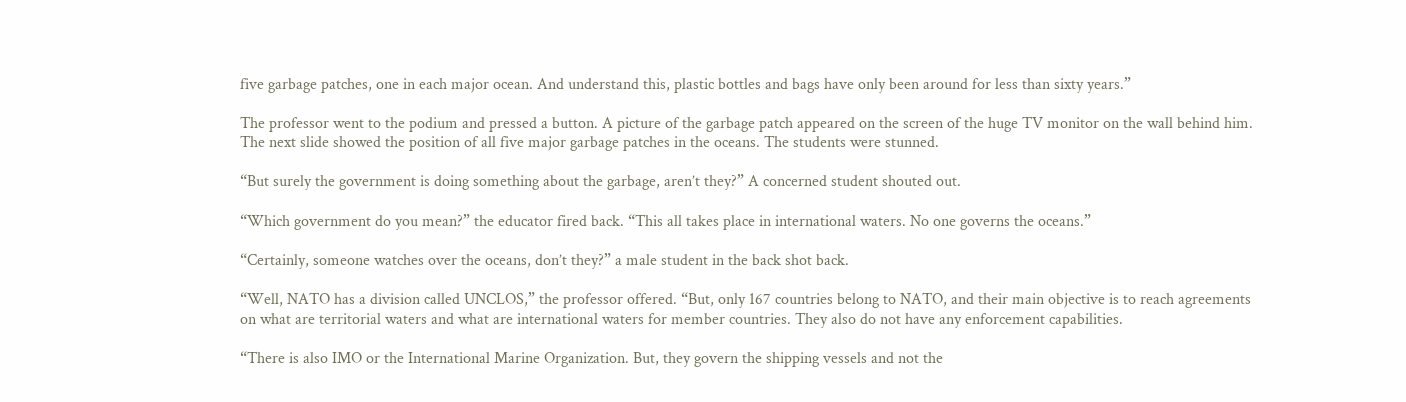five garbage patches, one in each major ocean. And understand this, plastic bottles and bags have only been around for less than sixty years.”

The professor went to the podium and pressed a button. A picture of the garbage patch appeared on the screen of the huge TV monitor on the wall behind him. The next slide showed the position of all five major garbage patches in the oceans. The students were stunned.

“But surely the government is doing something about the garbage, aren’t they?” A concerned student shouted out.

“Which government do you mean?” the educator fired back. “This all takes place in international waters. No one governs the oceans.”

“Certainly, someone watches over the oceans, don’t they?” a male student in the back shot back.

“Well, NATO has a division called UNCLOS,” the professor offered. “But, only 167 countries belong to NATO, and their main objective is to reach agreements on what are territorial waters and what are international waters for member countries. They also do not have any enforcement capabilities.

“There is also IMO or the International Marine Organization. But, they govern the shipping vessels and not the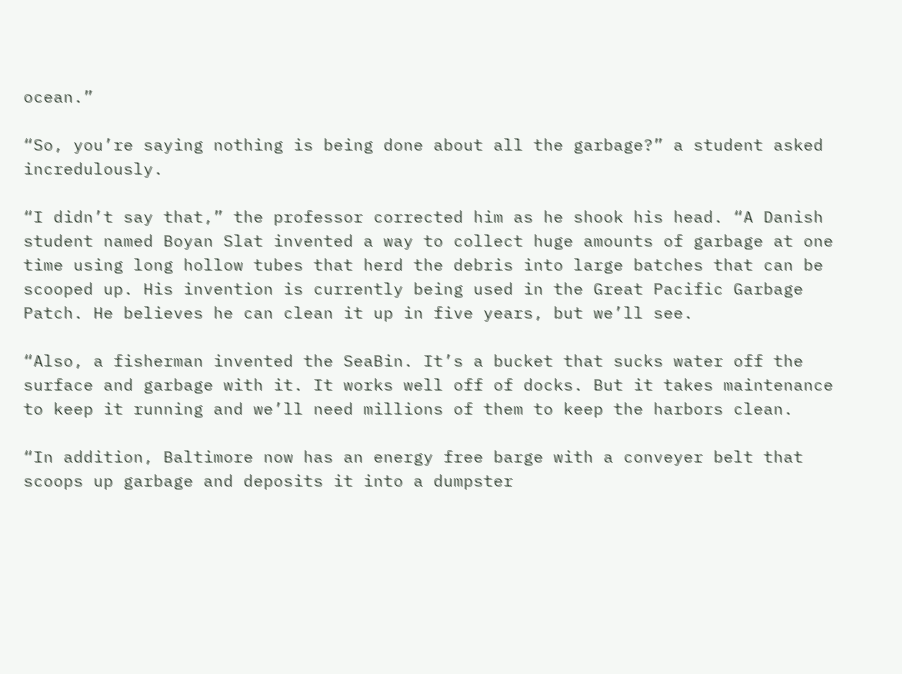ocean.”

“So, you’re saying nothing is being done about all the garbage?” a student asked incredulously.

“I didn’t say that,” the professor corrected him as he shook his head. “A Danish student named Boyan Slat invented a way to collect huge amounts of garbage at one time using long hollow tubes that herd the debris into large batches that can be scooped up. His invention is currently being used in the Great Pacific Garbage Patch. He believes he can clean it up in five years, but we’ll see.

“Also, a fisherman invented the SeaBin. It’s a bucket that sucks water off the surface and garbage with it. It works well off of docks. But it takes maintenance to keep it running and we’ll need millions of them to keep the harbors clean.

“In addition, Baltimore now has an energy free barge with a conveyer belt that scoops up garbage and deposits it into a dumpster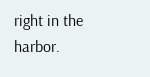right in the harbor.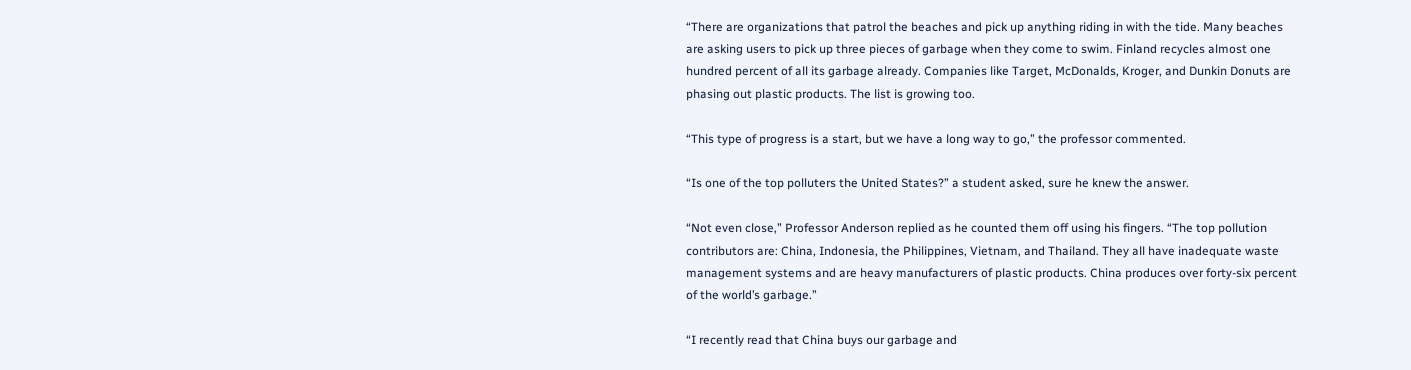“There are organizations that patrol the beaches and pick up anything riding in with the tide. Many beaches are asking users to pick up three pieces of garbage when they come to swim. Finland recycles almost one hundred percent of all its garbage already. Companies like Target, McDonalds, Kroger, and Dunkin Donuts are phasing out plastic products. The list is growing too.

“This type of progress is a start, but we have a long way to go,” the professor commented.

“Is one of the top polluters the United States?” a student asked, sure he knew the answer.

“Not even close,” Professor Anderson replied as he counted them off using his fingers. “The top pollution contributors are: China, Indonesia, the Philippines, Vietnam, and Thailand. They all have inadequate waste management systems and are heavy manufacturers of plastic products. China produces over forty-six percent of the world’s garbage.”

“I recently read that China buys our garbage and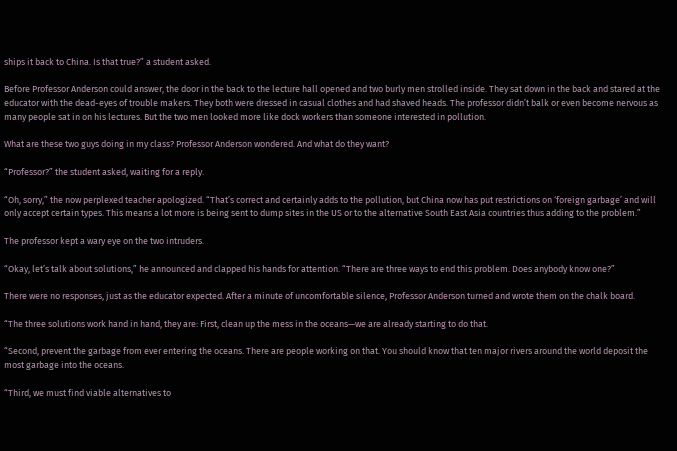ships it back to China. Is that true?” a student asked.

Before Professor Anderson could answer, the door in the back to the lecture hall opened and two burly men strolled inside. They sat down in the back and stared at the educator with the dead-eyes of trouble makers. They both were dressed in casual clothes and had shaved heads. The professor didn’t balk or even become nervous as many people sat in on his lectures. But the two men looked more like dock workers than someone interested in pollution.

What are these two guys doing in my class? Professor Anderson wondered. And what do they want?

“Professor?” the student asked, waiting for a reply.

“Oh, sorry,” the now perplexed teacher apologized. “That’s correct and certainly adds to the pollution, but China now has put restrictions on ‘foreign garbage’ and will only accept certain types. This means a lot more is being sent to dump sites in the US or to the alternative South East Asia countries thus adding to the problem.”

The professor kept a wary eye on the two intruders.

“Okay, let’s talk about solutions,” he announced and clapped his hands for attention. “There are three ways to end this problem. Does anybody know one?”

There were no responses, just as the educator expected. After a minute of uncomfortable silence, Professor Anderson turned and wrote them on the chalk board.

“The three solutions work hand in hand, they are: First, clean up the mess in the oceans—we are already starting to do that.

“Second, prevent the garbage from ever entering the oceans. There are people working on that. You should know that ten major rivers around the world deposit the most garbage into the oceans.

“Third, we must find viable alternatives to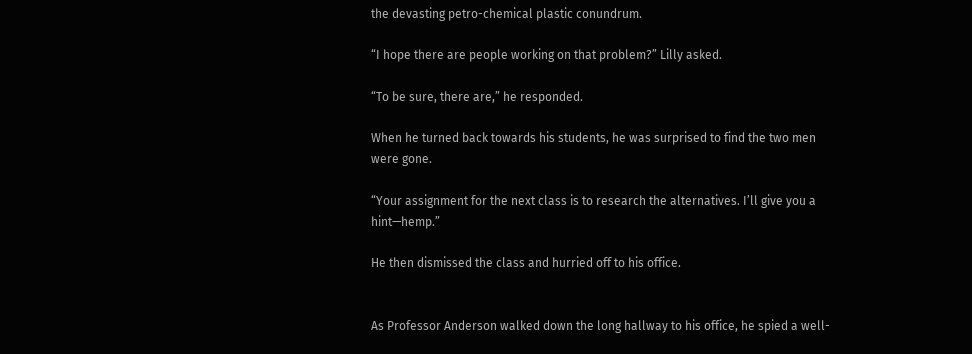the devasting petro-chemical plastic conundrum.

“I hope there are people working on that problem?” Lilly asked.

“To be sure, there are,” he responded.

When he turned back towards his students, he was surprised to find the two men were gone.

“Your assignment for the next class is to research the alternatives. I’ll give you a hint—hemp.”

He then dismissed the class and hurried off to his office.


As Professor Anderson walked down the long hallway to his office, he spied a well-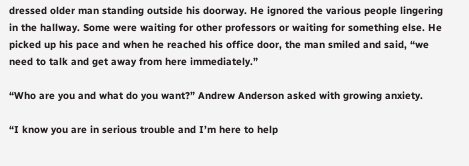dressed older man standing outside his doorway. He ignored the various people lingering in the hallway. Some were waiting for other professors or waiting for something else. He picked up his pace and when he reached his office door, the man smiled and said, “we need to talk and get away from here immediately.”

“Who are you and what do you want?” Andrew Anderson asked with growing anxiety.

“I know you are in serious trouble and I’m here to help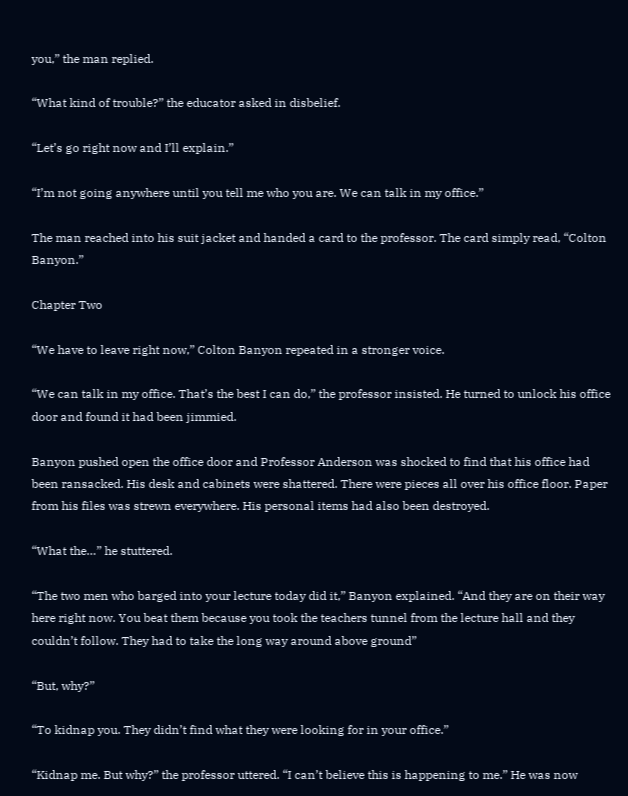you,” the man replied.

“What kind of trouble?” the educator asked in disbelief.

“Let’s go right now and I’ll explain.”

“I’m not going anywhere until you tell me who you are. We can talk in my office.”

The man reached into his suit jacket and handed a card to the professor. The card simply read, “Colton Banyon.”

Chapter Two

“We have to leave right now,” Colton Banyon repeated in a stronger voice.

“We can talk in my office. That’s the best I can do,” the professor insisted. He turned to unlock his office door and found it had been jimmied.

Banyon pushed open the office door and Professor Anderson was shocked to find that his office had been ransacked. His desk and cabinets were shattered. There were pieces all over his office floor. Paper from his files was strewn everywhere. His personal items had also been destroyed.

“What the…” he stuttered.

“The two men who barged into your lecture today did it,” Banyon explained. “And they are on their way here right now. You beat them because you took the teachers tunnel from the lecture hall and they couldn’t follow. They had to take the long way around above ground”

“But, why?”

“To kidnap you. They didn’t find what they were looking for in your office.”

“Kidnap me. But why?” the professor uttered. “I can’t believe this is happening to me.” He was now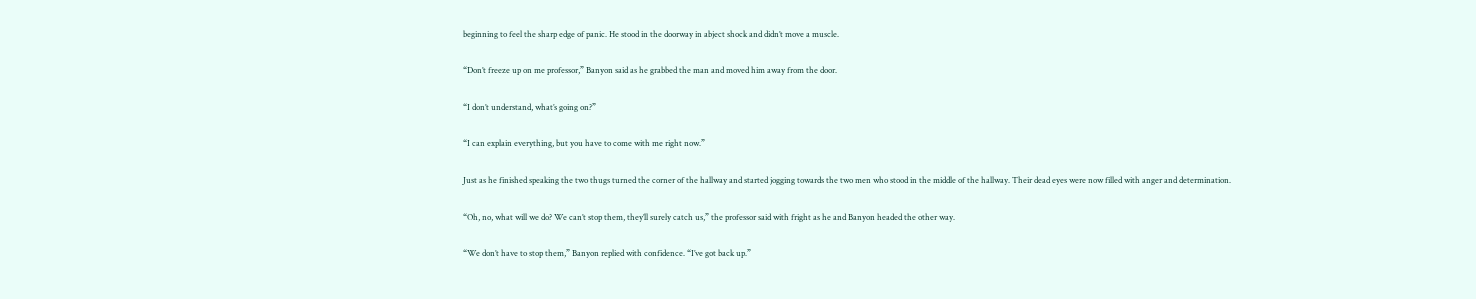beginning to feel the sharp edge of panic. He stood in the doorway in abject shock and didn’t move a muscle.

“Don’t freeze up on me professor,” Banyon said as he grabbed the man and moved him away from the door.

“I don’t understand, what’s going on?”

“I can explain everything, but you have to come with me right now.”

Just as he finished speaking the two thugs turned the corner of the hallway and started jogging towards the two men who stood in the middle of the hallway. Their dead eyes were now filled with anger and determination.

“Oh, no, what will we do? We can’t stop them, they’ll surely catch us,” the professor said with fright as he and Banyon headed the other way.

“We don’t have to stop them,” Banyon replied with confidence. “I’ve got back up.”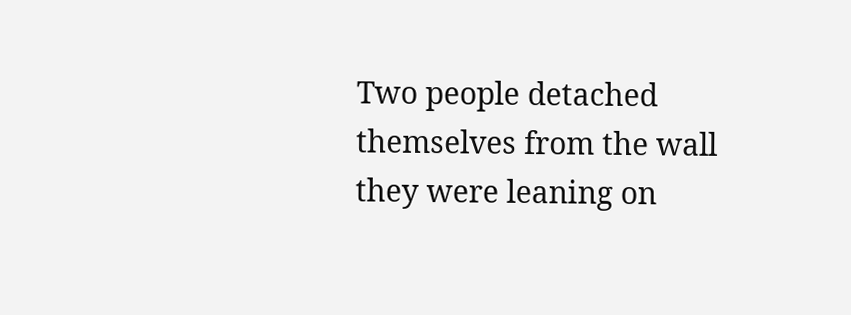Two people detached themselves from the wall they were leaning on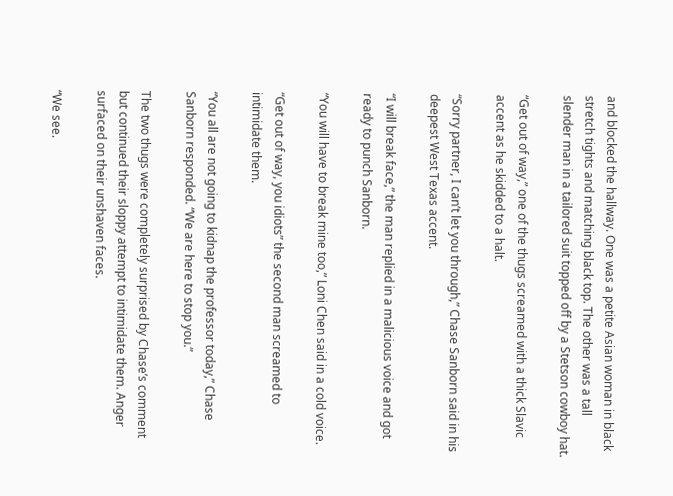and blocked the hallway. One was a petite Asian woman in black stretch tights and matching black top. The other was a tall slender man in a tailored suit topped off by a Stetson cowboy hat.

“Get out of way,” one of the thugs screamed with a thick Slavic accent as he skidded to a halt.

“Sorry partner, I can’t let you through,” Chase Sanborn said in his deepest West Texas accent.

“I will break face,” the man replied in a malicious voice and got ready to punch Sanborn.

“You will have to break mine too,” Loni Chen said in a cold voice.

“Get out of way, you idiots” the second man screamed to intimidate them.

“You all are not going to kidnap the professor today,” Chase Sanborn responded. “We are here to stop you.”

The two thugs were completely surprised by Chase’s comment but continued their sloppy attempt to intimidate them. Anger surfaced on their unshaven faces.

“We see.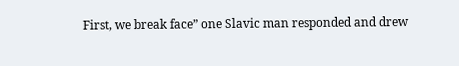First, we break face” one Slavic man responded and drew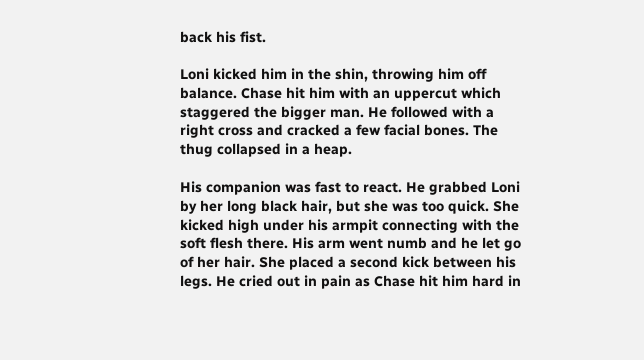back his fist.

Loni kicked him in the shin, throwing him off balance. Chase hit him with an uppercut which staggered the bigger man. He followed with a right cross and cracked a few facial bones. The thug collapsed in a heap.

His companion was fast to react. He grabbed Loni by her long black hair, but she was too quick. She kicked high under his armpit connecting with the soft flesh there. His arm went numb and he let go of her hair. She placed a second kick between his legs. He cried out in pain as Chase hit him hard in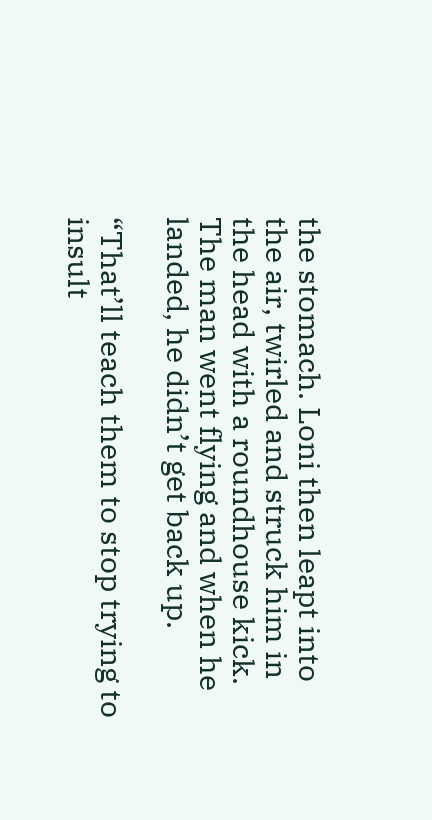the stomach. Loni then leapt into the air, twirled and struck him in the head with a roundhouse kick. The man went flying and when he landed, he didn’t get back up.

“That’ll teach them to stop trying to insult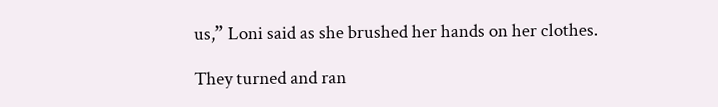us,” Loni said as she brushed her hands on her clothes.

They turned and ran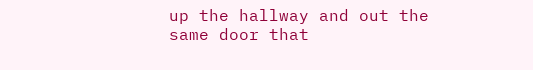up the hallway and out the same door that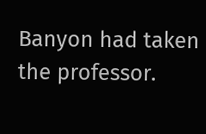Banyon had taken the professor.